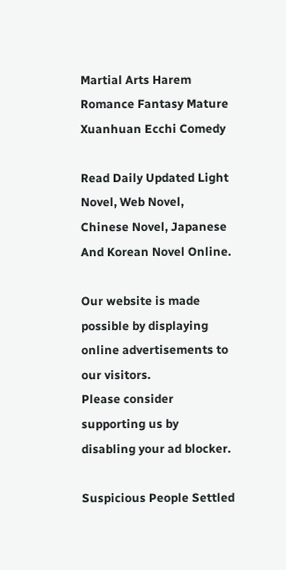Martial Arts Harem Romance Fantasy Mature Xuanhuan Ecchi Comedy

Read Daily Updated Light Novel, Web Novel, Chinese Novel, Japanese And Korean Novel Online.

Our website is made possible by displaying online advertisements to our visitors.
Please consider supporting us by disabling your ad blocker.

Suspicious People Settled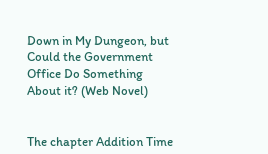Down in My Dungeon, but Could the Government Office Do Something About it? (Web Novel)


The chapter Addition Time